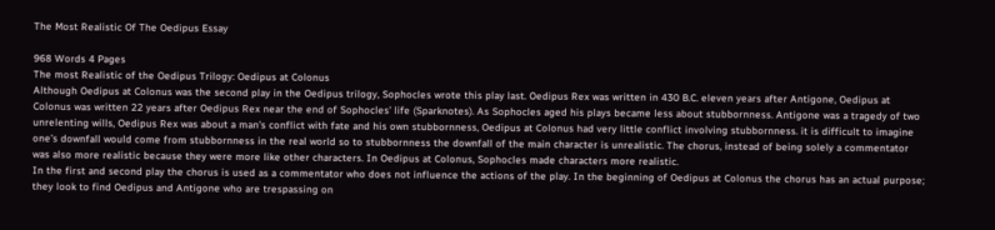The Most Realistic Of The Oedipus Essay

968 Words 4 Pages
The most Realistic of the Oedipus Trilogy: Oedipus at Colonus
Although Oedipus at Colonus was the second play in the Oedipus trilogy, Sophocles wrote this play last. Oedipus Rex was written in 430 B.C. eleven years after Antigone, Oedipus at Colonus was written 22 years after Oedipus Rex near the end of Sophocles’ life (Sparknotes). As Sophocles aged his plays became less about stubbornness. Antigone was a tragedy of two unrelenting wills, Oedipus Rex was about a man’s conflict with fate and his own stubbornness, Oedipus at Colonus had very little conflict involving stubbornness. it is difficult to imagine one’s downfall would come from stubbornness in the real world so to stubbornness the downfall of the main character is unrealistic. The chorus, instead of being solely a commentator was also more realistic because they were more like other characters. In Oedipus at Colonus, Sophocles made characters more realistic.
In the first and second play the chorus is used as a commentator who does not influence the actions of the play. In the beginning of Oedipus at Colonus the chorus has an actual purpose; they look to find Oedipus and Antigone who are trespassing on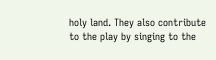holy land. They also contribute to the play by singing to the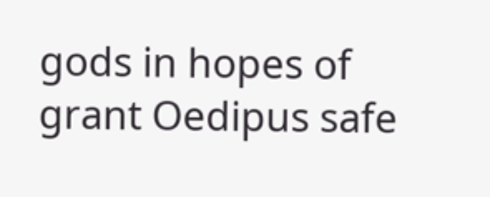gods in hopes of grant Oedipus safe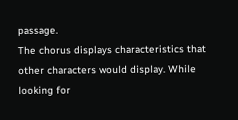passage.
The chorus displays characteristics that other characters would display. While looking for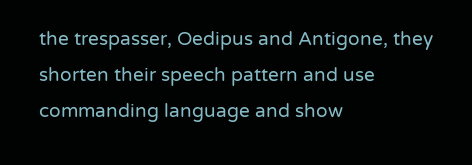the trespasser, Oedipus and Antigone, they shorten their speech pattern and use commanding language and show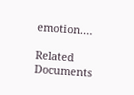emotion.…

Related Documents